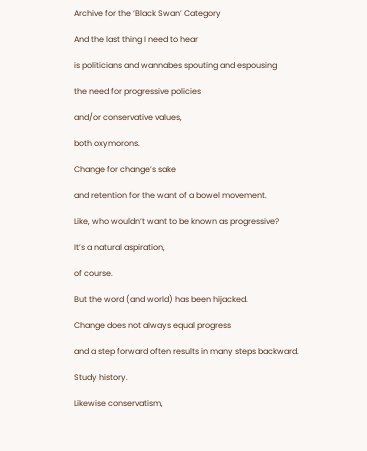Archive for the ‘Black Swan’ Category

And the last thing I need to hear

is politicians and wannabes spouting and espousing

the need for progressive policies

and/or conservative values,

both oxymorons.

Change for change’s sake

and retention for the want of a bowel movement.

Like, who wouldn’t want to be known as progressive?

It’s a natural aspiration,

of course.

But the word (and world) has been hijacked.

Change does not always equal progress

and a step forward often results in many steps backward.

Study history.

Likewise conservatism,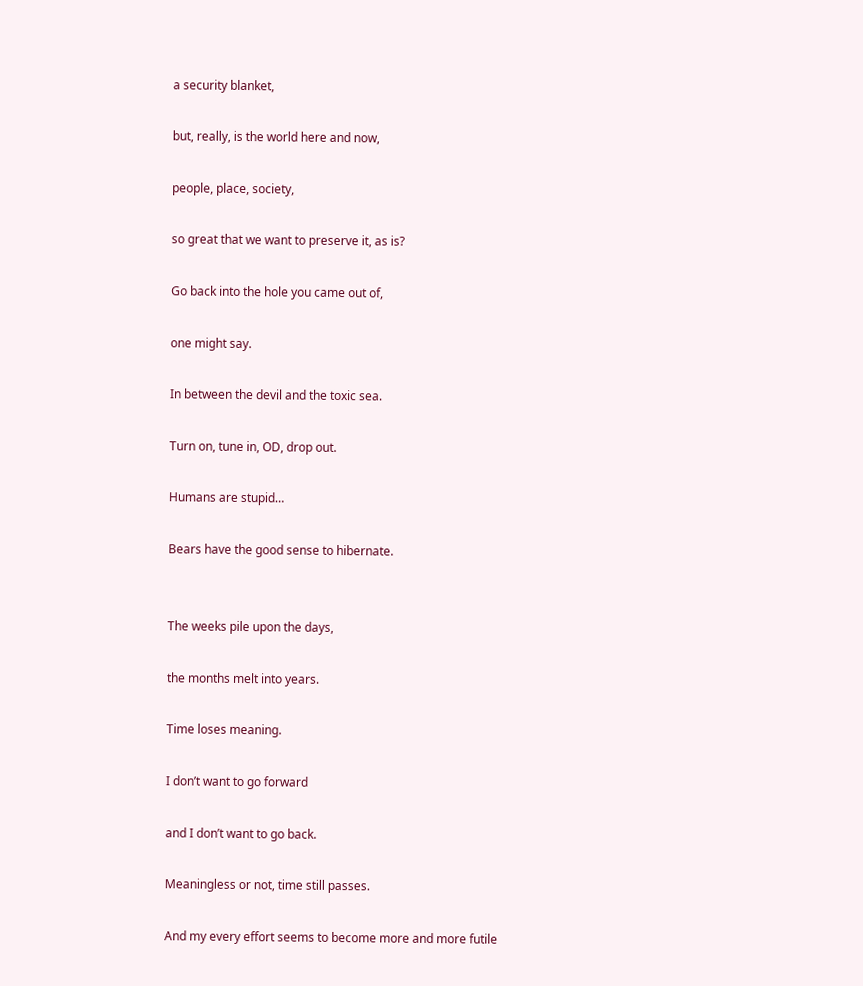a security blanket,

but, really, is the world here and now,

people, place, society,

so great that we want to preserve it, as is?

Go back into the hole you came out of,

one might say.

In between the devil and the toxic sea.

Turn on, tune in, OD, drop out.

Humans are stupid…

Bears have the good sense to hibernate.


The weeks pile upon the days,

the months melt into years.

Time loses meaning.

I don’t want to go forward

and I don’t want to go back.

Meaningless or not, time still passes.

And my every effort seems to become more and more futile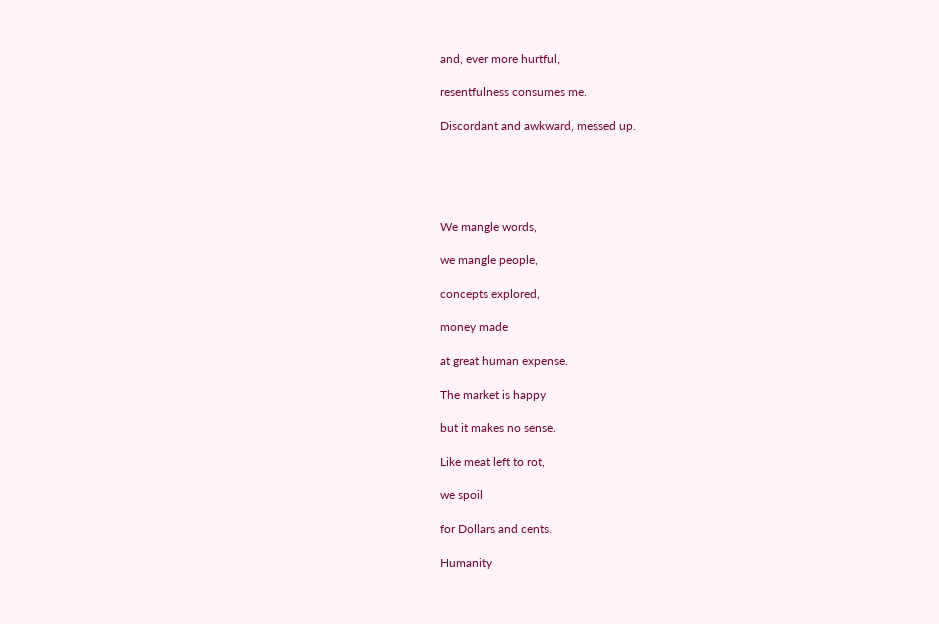and, ever more hurtful,

resentfulness consumes me.

Discordant and awkward, messed up.





We mangle words,

we mangle people,

concepts explored,

money made

at great human expense.

The market is happy

but it makes no sense.

Like meat left to rot,

we spoil

for Dollars and cents.

Humanity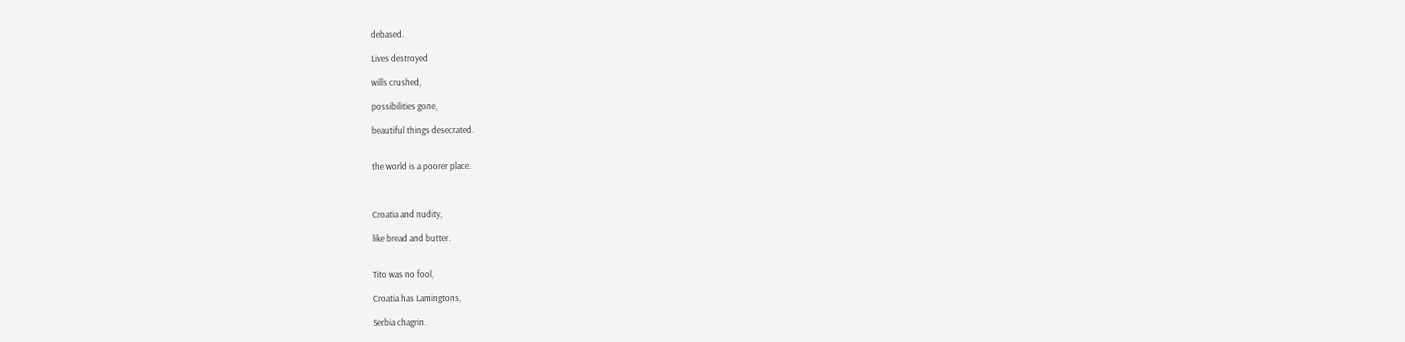debased.

Lives destroyed

wills crushed,

possibilities gone,

beautiful things desecrated.


the world is a poorer place.



Croatia and nudity,

like bread and butter.


Tito was no fool,

Croatia has Lamingtons,

Serbia chagrin.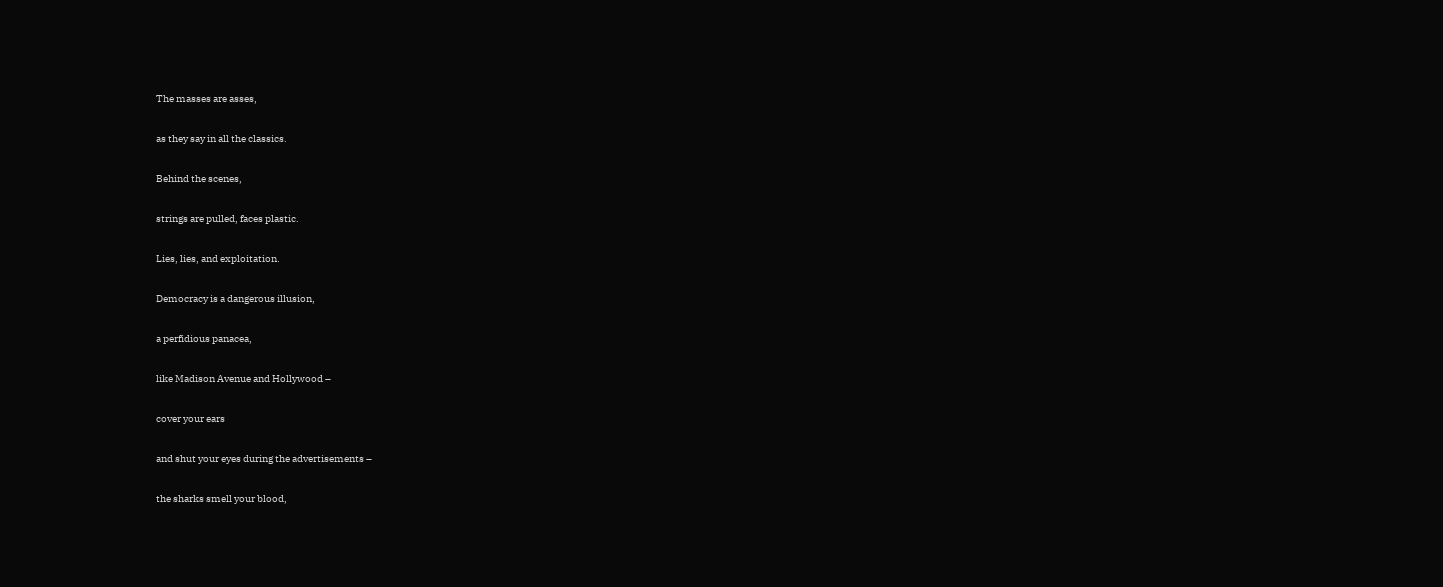The masses are asses,

as they say in all the classics.

Behind the scenes,

strings are pulled, faces plastic.

Lies, lies, and exploitation.

Democracy is a dangerous illusion,

a perfidious panacea,

like Madison Avenue and Hollywood –

cover your ears

and shut your eyes during the advertisements –

the sharks smell your blood,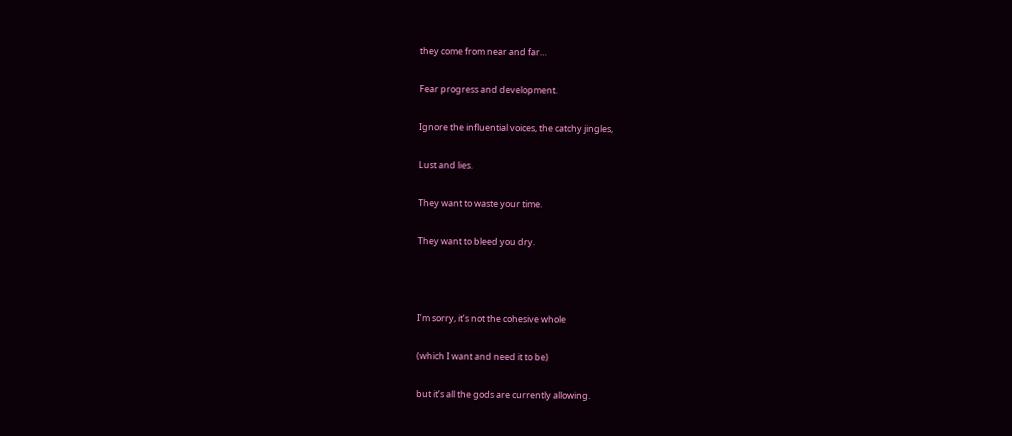they come from near and far…

Fear progress and development.

Ignore the influential voices, the catchy jingles,

Lust and lies.

They want to waste your time.

They want to bleed you dry.



I’m sorry, it’s not the cohesive whole

(which I want and need it to be)

but it’s all the gods are currently allowing.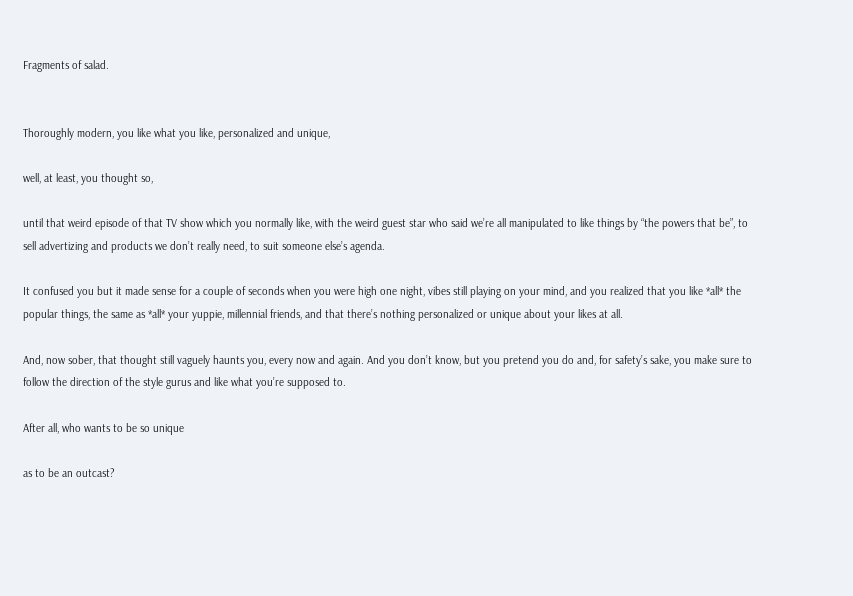Fragments of salad.


Thoroughly modern, you like what you like, personalized and unique,

well, at least, you thought so,

until that weird episode of that TV show which you normally like, with the weird guest star who said we’re all manipulated to like things by “the powers that be”, to sell advertizing and products we don’t really need, to suit someone else’s agenda.

It confused you but it made sense for a couple of seconds when you were high one night, vibes still playing on your mind, and you realized that you like *all* the popular things, the same as *all* your yuppie, millennial friends, and that there’s nothing personalized or unique about your likes at all.

And, now sober, that thought still vaguely haunts you, every now and again. And you don’t know, but you pretend you do and, for safety’s sake, you make sure to follow the direction of the style gurus and like what you’re supposed to.

After all, who wants to be so unique

as to be an outcast?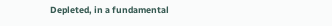Depleted, in a fundamental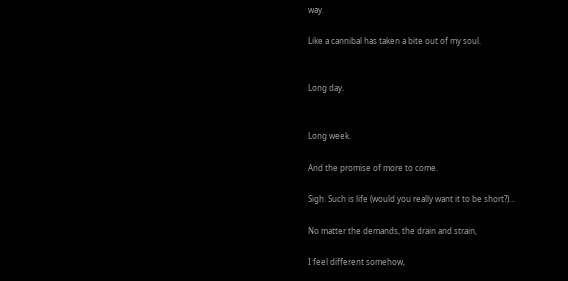way.

Like a cannibal has taken a bite out of my soul.


Long day.


Long week.

And the promise of more to come.

Sigh. Such is life (would you really want it to be short?)…

No matter the demands, the drain and strain,

I feel different somehow,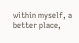within myself, a better place,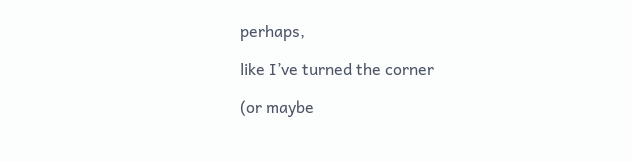perhaps,

like I’ve turned the corner

(or maybe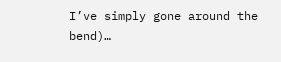I’ve simply gone around the bend)…